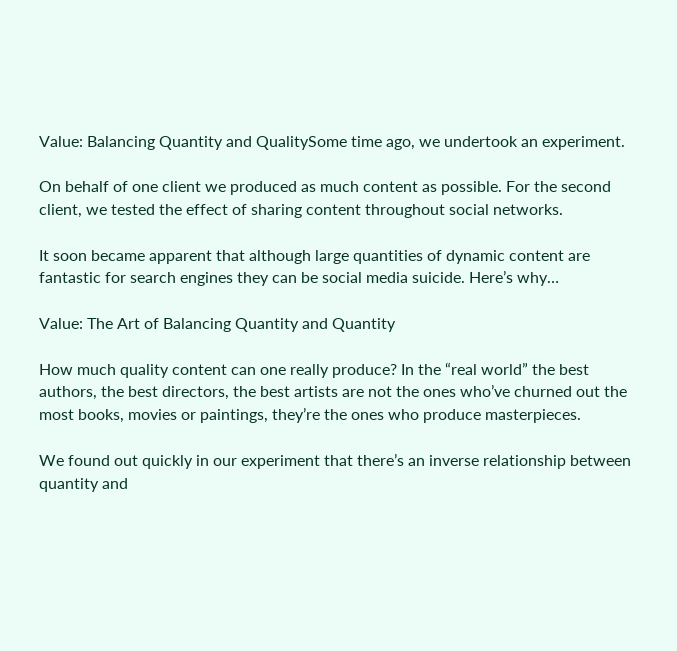Value: Balancing Quantity and QualitySome time ago, we undertook an experiment.

On behalf of one client we produced as much content as possible. For the second client, we tested the effect of sharing content throughout social networks.

It soon became apparent that although large quantities of dynamic content are fantastic for search engines they can be social media suicide. Here’s why…

Value: The Art of Balancing Quantity and Quantity

How much quality content can one really produce? In the “real world” the best authors, the best directors, the best artists are not the ones who’ve churned out the most books, movies or paintings, they’re the ones who produce masterpieces.

We found out quickly in our experiment that there’s an inverse relationship between quantity and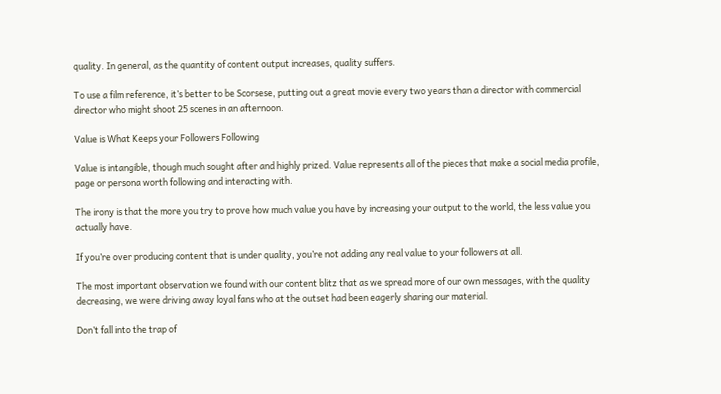quality. In general, as the quantity of content output increases, quality suffers.

To use a film reference, it’s better to be Scorsese, putting out a great movie every two years than a director with commercial director who might shoot 25 scenes in an afternoon.

Value is What Keeps your Followers Following

Value is intangible, though much sought after and highly prized. Value represents all of the pieces that make a social media profile, page or persona worth following and interacting with.

The irony is that the more you try to prove how much value you have by increasing your output to the world, the less value you actually have.

If you’re over producing content that is under quality, you’re not adding any real value to your followers at all.

The most important observation we found with our content blitz that as we spread more of our own messages, with the quality decreasing, we were driving away loyal fans who at the outset had been eagerly sharing our material.

Don’t fall into the trap of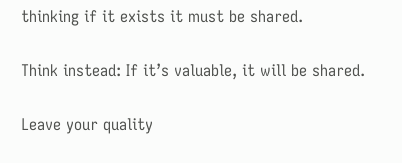thinking if it exists it must be shared.

Think instead: If it’s valuable, it will be shared.

Leave your quality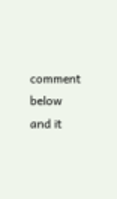comment below and it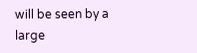will be seen by a large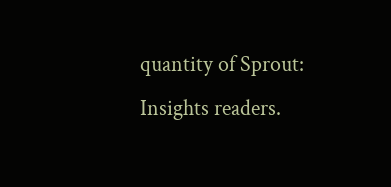quantity of Sprout: Insights readers.